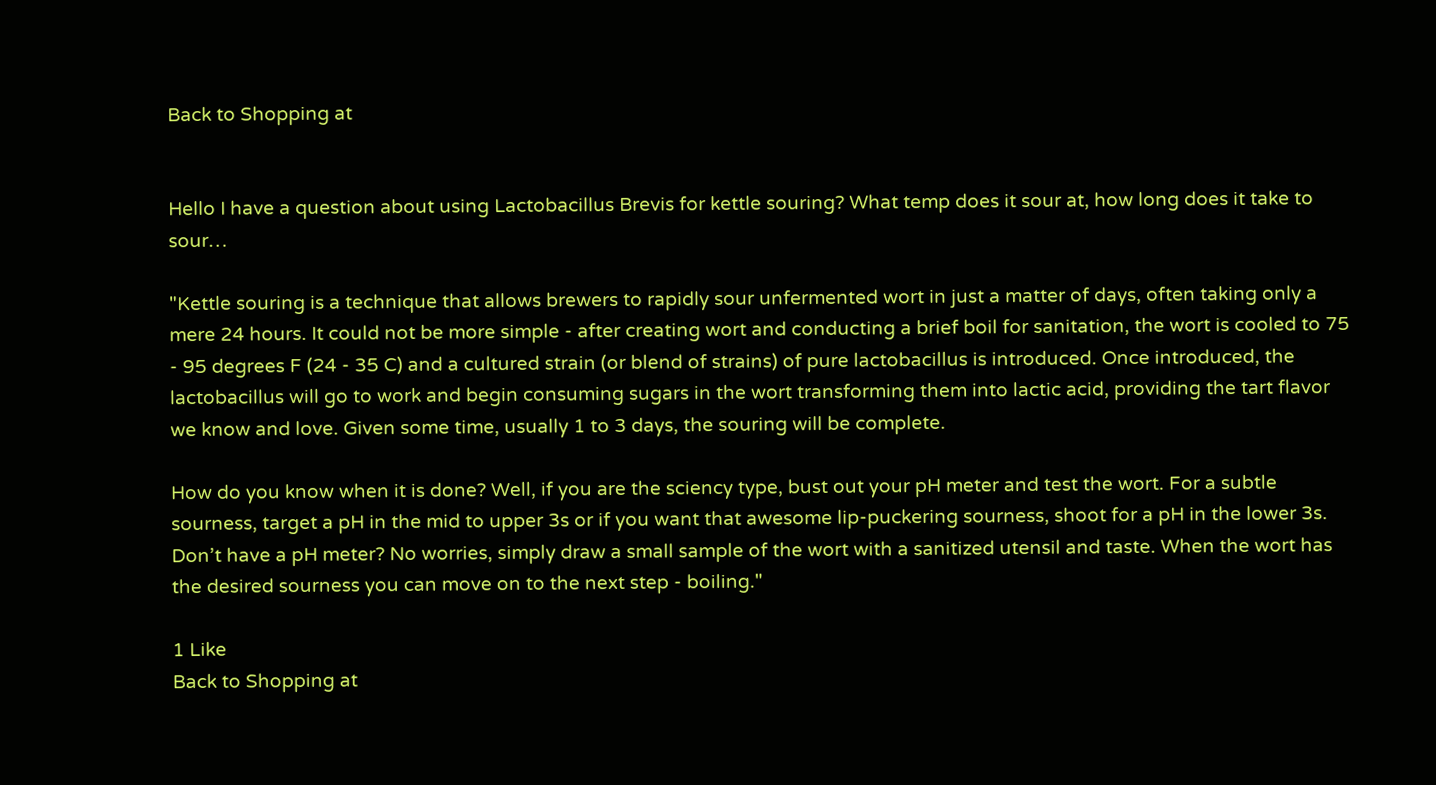Back to Shopping at


Hello I have a question about using Lactobacillus Brevis for kettle souring? What temp does it sour at, how long does it take to sour…

"Kettle souring is a technique that allows brewers to rapidly sour unfermented wort in just a matter of days, often taking only a mere 24 hours. It could not be more simple - after creating wort and conducting a brief boil for sanitation, the wort is cooled to 75 - 95 degrees F (24 - 35 C) and a cultured strain (or blend of strains) of pure lactobacillus is introduced. Once introduced, the lactobacillus will go to work and begin consuming sugars in the wort transforming them into lactic acid, providing the tart flavor we know and love. Given some time, usually 1 to 3 days, the souring will be complete.

How do you know when it is done? Well, if you are the sciency type, bust out your pH meter and test the wort. For a subtle sourness, target a pH in the mid to upper 3s or if you want that awesome lip-puckering sourness, shoot for a pH in the lower 3s. Don’t have a pH meter? No worries, simply draw a small sample of the wort with a sanitized utensil and taste. When the wort has the desired sourness you can move on to the next step - boiling."

1 Like
Back to Shopping at